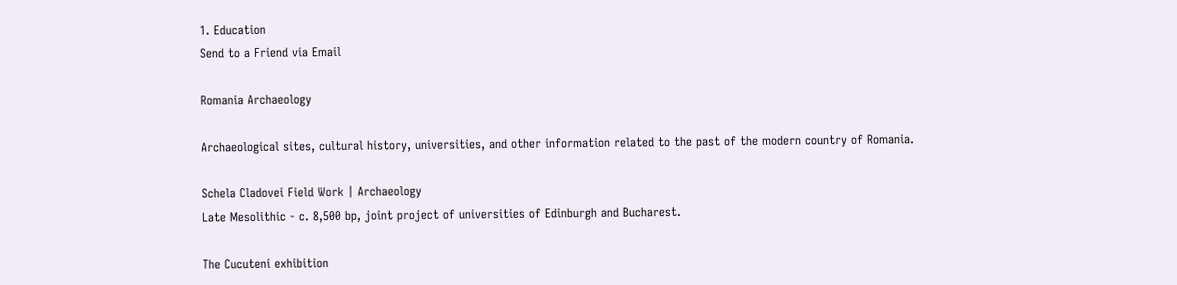1. Education
Send to a Friend via Email

Romania Archaeology

Archaeological sites, cultural history, universities, and other information related to the past of the modern country of Romania.

Schela Cladovei Field Work | Archaeology
Late Mesolithic - c. 8,500 bp, joint project of universities of Edinburgh and Bucharest.

The Cucuteni exhibition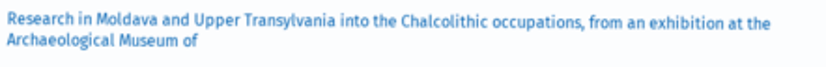Research in Moldava and Upper Transylvania into the Chalcolithic occupations, from an exhibition at the Archaeological Museum of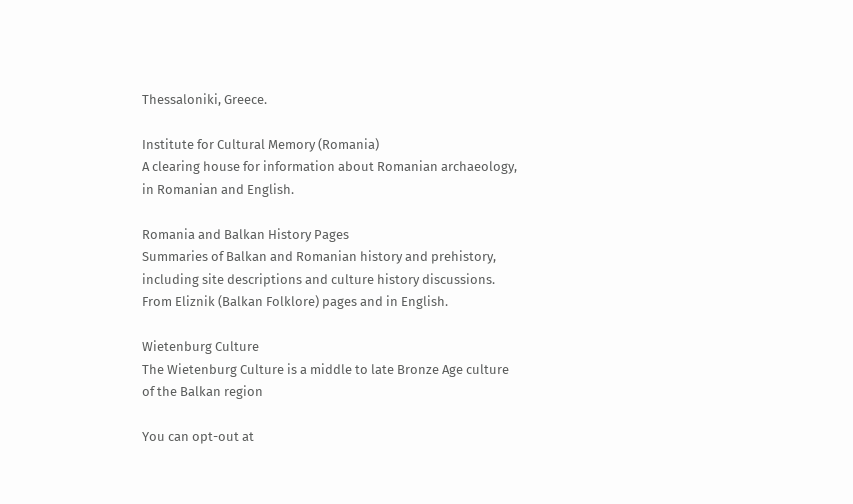Thessaloniki, Greece.

Institute for Cultural Memory (Romania)
A clearing house for information about Romanian archaeology, in Romanian and English.

Romania and Balkan History Pages
Summaries of Balkan and Romanian history and prehistory, including site descriptions and culture history discussions. From Eliznik (Balkan Folklore) pages and in English.

Wietenburg Culture
The Wietenburg Culture is a middle to late Bronze Age culture of the Balkan region

You can opt-out at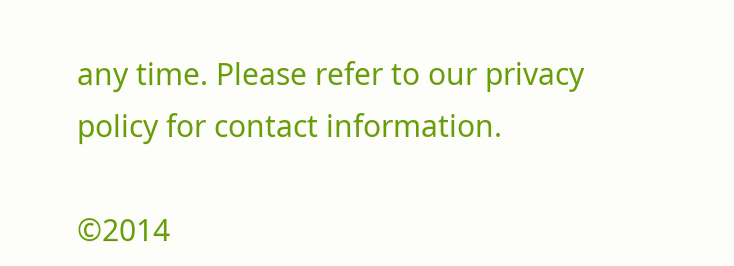any time. Please refer to our privacy policy for contact information.

©2014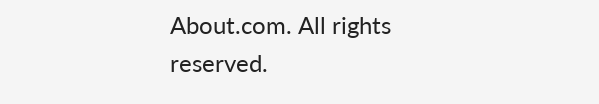About.com. All rights reserved.